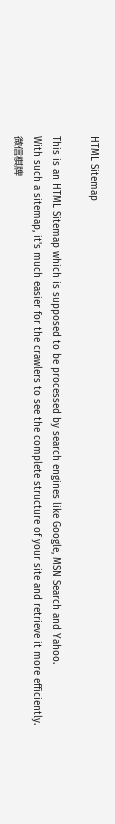HTML Sitemap

This is an HTML Sitemap which is supposed to be processed by search engines like Google, MSN Search and Yahoo.
With such a sitemap, it's much easier for the crawlers to see the complete structure of your site and retrieve it more efficiently.
微信棋牌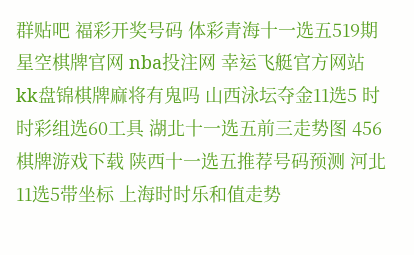群贴吧 福彩开奖号码 体彩青海十一选五519期 星空棋牌官网 nba投注网 幸运飞艇官方网站 kk盘锦棋牌麻将有鬼吗 山西泳坛夺金11选5 时时彩组选60工具 湖北十一选五前三走势图 456棋牌游戏下载 陕西十一选五推荐号码预测 河北11选5带坐标 上海时时乐和值走势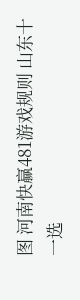图 河南快赢481游戏规则 山东十一选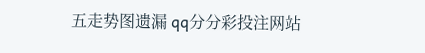五走势图遗漏 qq分分彩投注网站